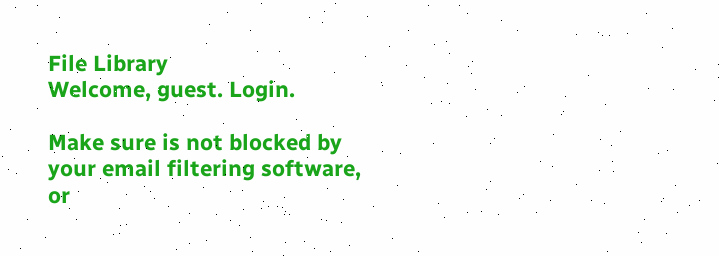File Library
Welcome, guest. Login.

Make sure is not blocked by your email filtering software, or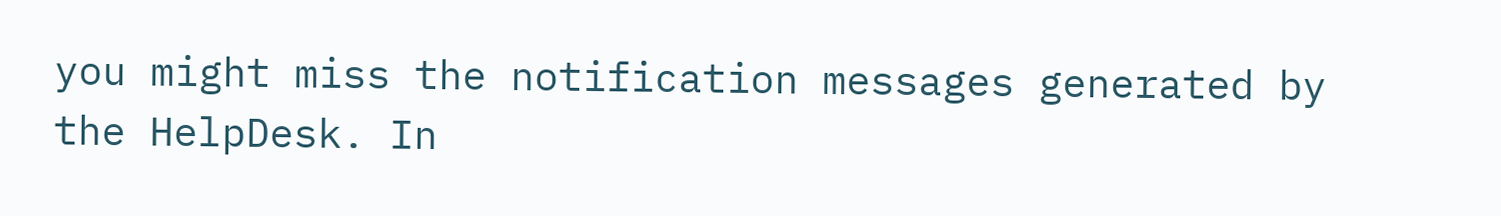you might miss the notification messages generated by the HelpDesk. In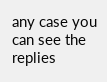any case you can see the replies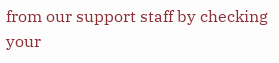from our support staff by checking your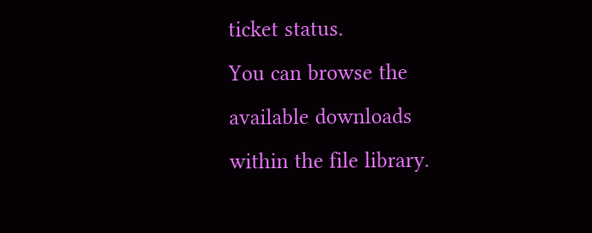ticket status.
You can browse the available downloads within the file library.